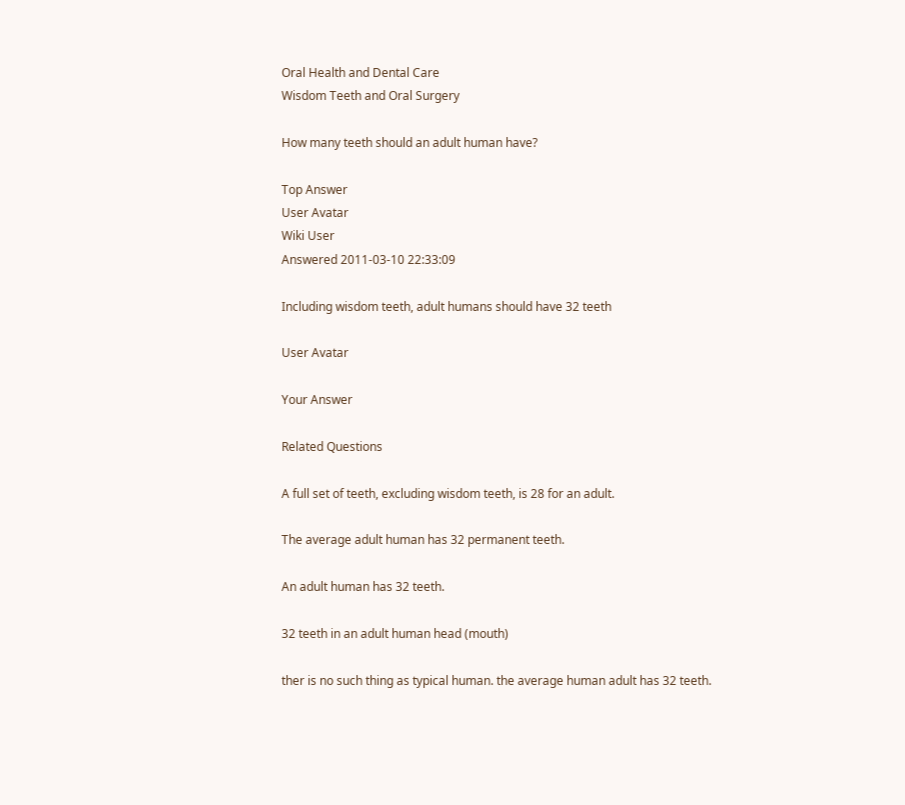Oral Health and Dental Care
Wisdom Teeth and Oral Surgery

How many teeth should an adult human have?

Top Answer
User Avatar
Wiki User
Answered 2011-03-10 22:33:09

Including wisdom teeth, adult humans should have 32 teeth

User Avatar

Your Answer

Related Questions

A full set of teeth, excluding wisdom teeth, is 28 for an adult.

The average adult human has 32 permanent teeth.

An adult human has 32 teeth.

32 teeth in an adult human head (mouth)

ther is no such thing as typical human. the average human adult has 32 teeth.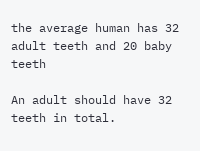the average human has 32 adult teeth and 20 baby teeth

An adult should have 32 teeth in total.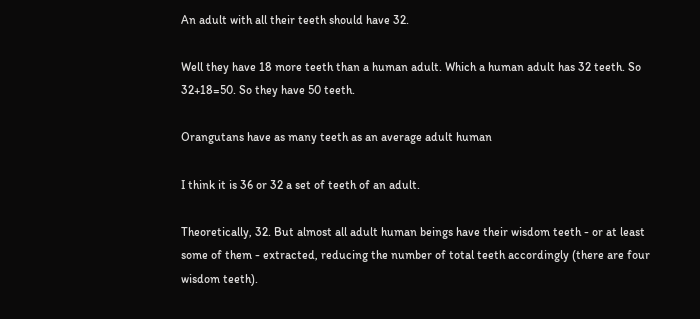An adult with all their teeth should have 32.

Well they have 18 more teeth than a human adult. Which a human adult has 32 teeth. So 32+18=50. So they have 50 teeth.

Orangutans have as many teeth as an average adult human

I think it is 36 or 32 a set of teeth of an adult.

Theoretically, 32. But almost all adult human beings have their wisdom teeth - or at least some of them - extracted, reducing the number of total teeth accordingly (there are four wisdom teeth).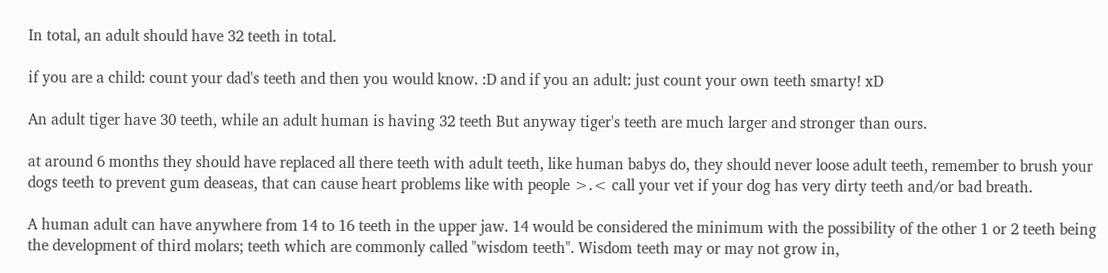In total, an adult should have 32 teeth in total.

if you are a child: count your dad's teeth and then you would know. :D and if you an adult: just count your own teeth smarty! xD

An adult tiger have 30 teeth, while an adult human is having 32 teeth But anyway tiger's teeth are much larger and stronger than ours.

at around 6 months they should have replaced all there teeth with adult teeth, like human babys do, they should never loose adult teeth, remember to brush your dogs teeth to prevent gum deaseas, that can cause heart problems like with people >.< call your vet if your dog has very dirty teeth and/or bad breath.

A human adult can have anywhere from 14 to 16 teeth in the upper jaw. 14 would be considered the minimum with the possibility of the other 1 or 2 teeth being the development of third molars; teeth which are commonly called "wisdom teeth". Wisdom teeth may or may not grow in,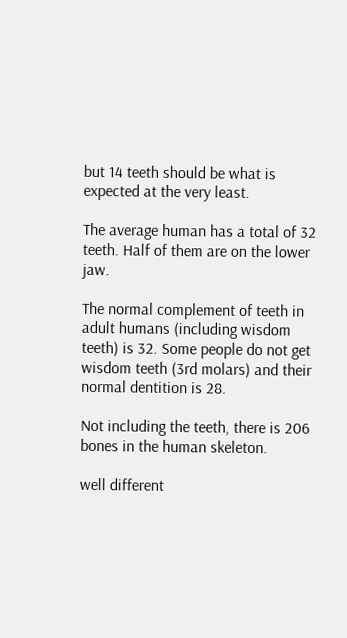but 14 teeth should be what is expected at the very least.

The average human has a total of 32 teeth. Half of them are on the lower jaw.

The normal complement of teeth in adult humans (including wisdom teeth) is 32. Some people do not get wisdom teeth (3rd molars) and their normal dentition is 28.

Not including the teeth, there is 206 bones in the human skeleton.

well different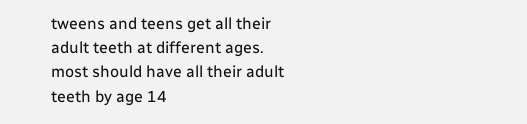tweens and teens get all their adult teeth at different ages. most should have all their adult teeth by age 14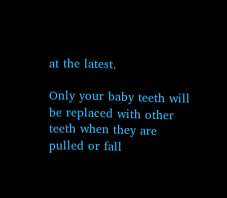at the latest.

Only your baby teeth will be replaced with other teeth when they are pulled or fall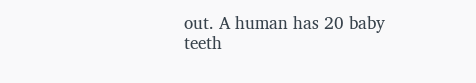out. A human has 20 baby teeth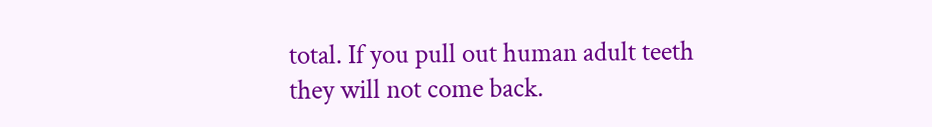total. If you pull out human adult teeth they will not come back.